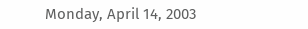Monday, April 14, 2003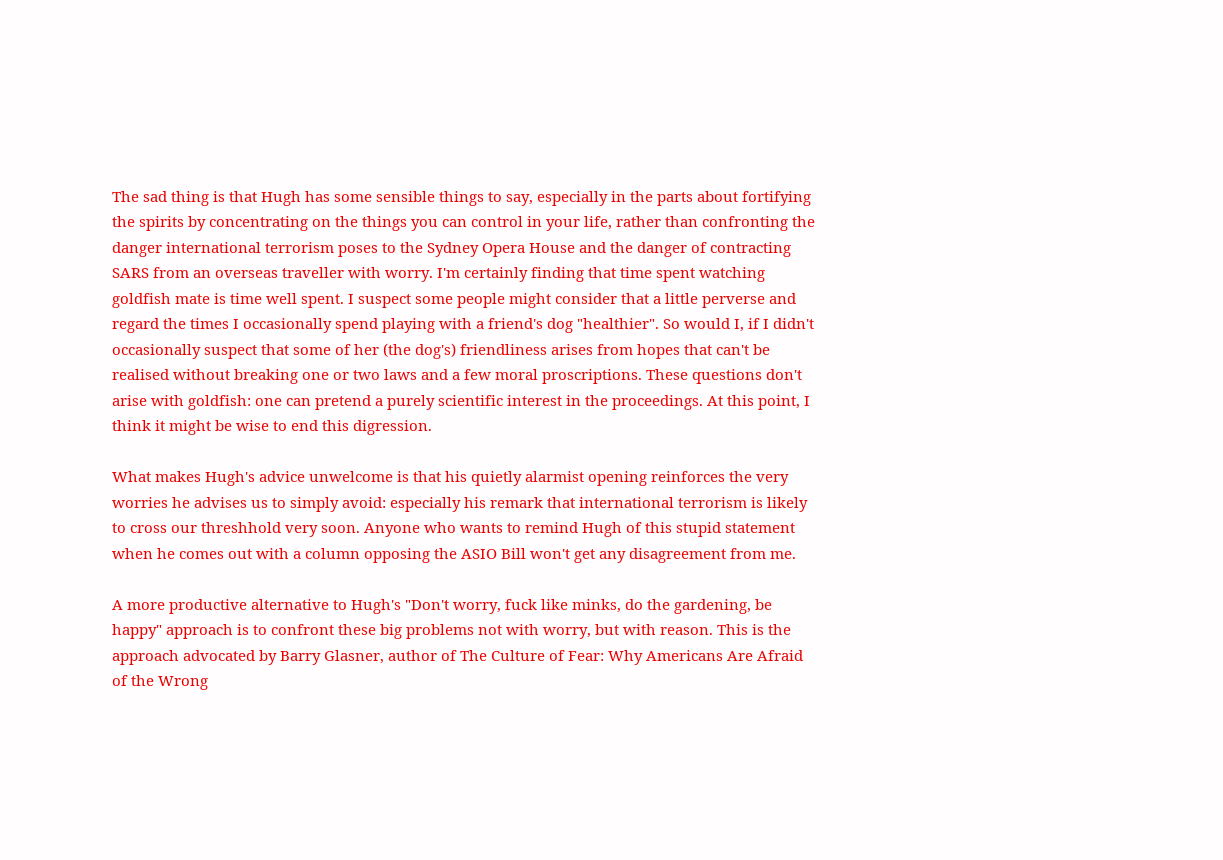The sad thing is that Hugh has some sensible things to say, especially in the parts about fortifying the spirits by concentrating on the things you can control in your life, rather than confronting the danger international terrorism poses to the Sydney Opera House and the danger of contracting SARS from an overseas traveller with worry. I'm certainly finding that time spent watching goldfish mate is time well spent. I suspect some people might consider that a little perverse and regard the times I occasionally spend playing with a friend's dog "healthier". So would I, if I didn't occasionally suspect that some of her (the dog's) friendliness arises from hopes that can't be realised without breaking one or two laws and a few moral proscriptions. These questions don't arise with goldfish: one can pretend a purely scientific interest in the proceedings. At this point, I think it might be wise to end this digression.

What makes Hugh's advice unwelcome is that his quietly alarmist opening reinforces the very worries he advises us to simply avoid: especially his remark that international terrorism is likely to cross our threshhold very soon. Anyone who wants to remind Hugh of this stupid statement when he comes out with a column opposing the ASIO Bill won't get any disagreement from me.

A more productive alternative to Hugh's "Don't worry, fuck like minks, do the gardening, be happy" approach is to confront these big problems not with worry, but with reason. This is the approach advocated by Barry Glasner, author of The Culture of Fear: Why Americans Are Afraid of the Wrong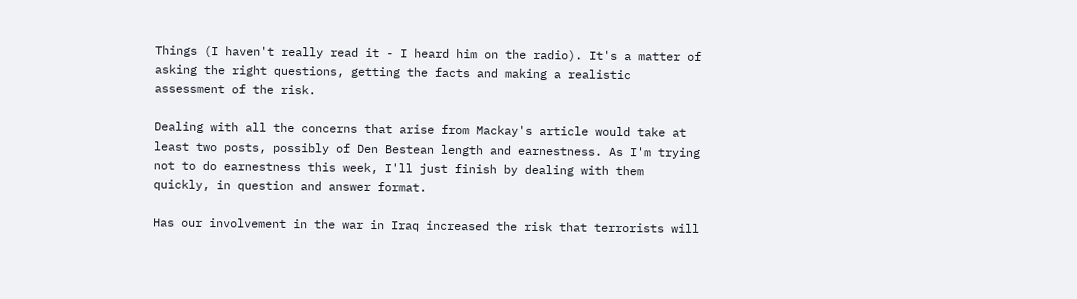Things (I haven't really read it - I heard him on the radio). It's a matter of asking the right questions, getting the facts and making a realistic assessment of the risk.

Dealing with all the concerns that arise from Mackay's article would take at least two posts, possibly of Den Bestean length and earnestness. As I'm trying not to do earnestness this week, I'll just finish by dealing with them quickly, in question and answer format.

Has our involvement in the war in Iraq increased the risk that terrorists will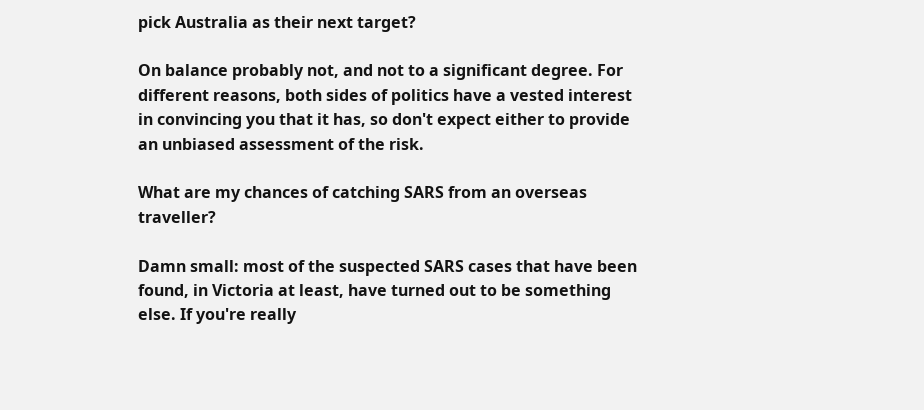pick Australia as their next target?

On balance probably not, and not to a significant degree. For different reasons, both sides of politics have a vested interest in convincing you that it has, so don't expect either to provide an unbiased assessment of the risk.

What are my chances of catching SARS from an overseas traveller?

Damn small: most of the suspected SARS cases that have been found, in Victoria at least, have turned out to be something else. If you're really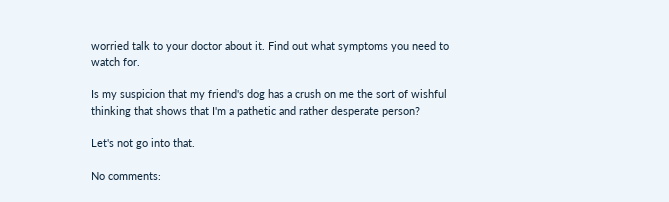worried talk to your doctor about it. Find out what symptoms you need to watch for.

Is my suspicion that my friend's dog has a crush on me the sort of wishful thinking that shows that I'm a pathetic and rather desperate person?

Let's not go into that.

No comments: